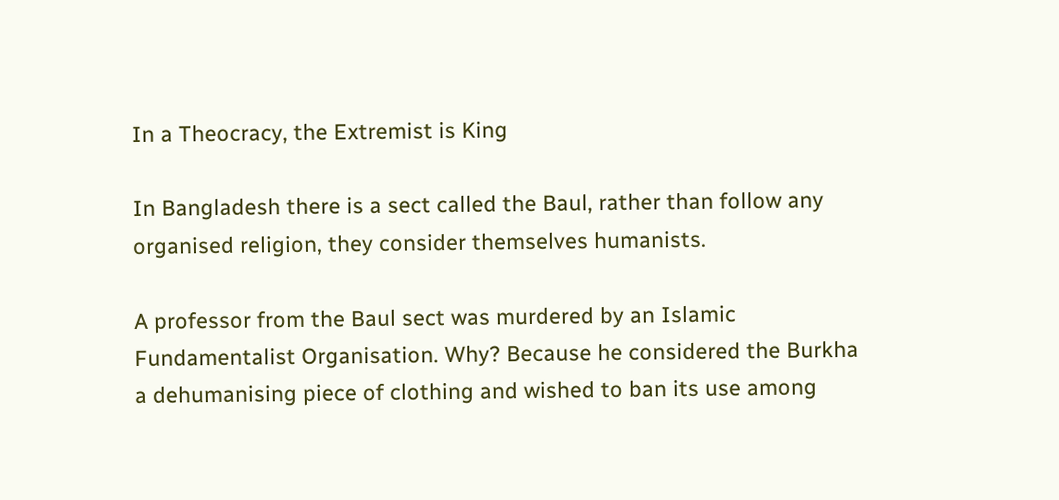In a Theocracy, the Extremist is King

In Bangladesh there is a sect called the Baul, rather than follow any organised religion, they consider themselves humanists.

A professor from the Baul sect was murdered by an Islamic Fundamentalist Organisation. Why? Because he considered the Burkha a dehumanising piece of clothing and wished to ban its use among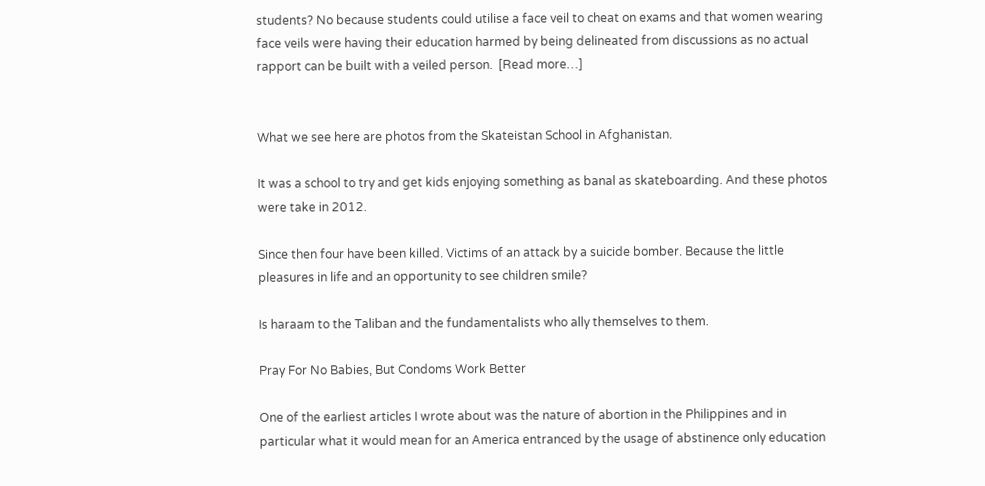students? No because students could utilise a face veil to cheat on exams and that women wearing face veils were having their education harmed by being delineated from discussions as no actual rapport can be built with a veiled person.  [Read more…]


What we see here are photos from the Skateistan School in Afghanistan.

It was a school to try and get kids enjoying something as banal as skateboarding. And these photos were take in 2012.

Since then four have been killed. Victims of an attack by a suicide bomber. Because the little pleasures in life and an opportunity to see children smile?

Is haraam to the Taliban and the fundamentalists who ally themselves to them.

Pray For No Babies, But Condoms Work Better

One of the earliest articles I wrote about was the nature of abortion in the Philippines and in particular what it would mean for an America entranced by the usage of abstinence only education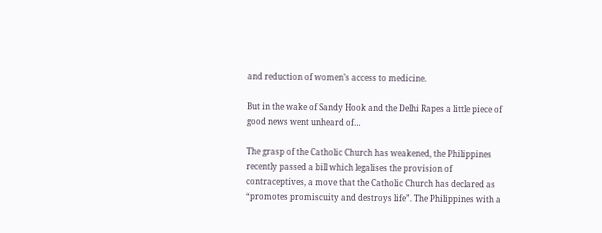and reduction of women’s access to medicine.

But in the wake of Sandy Hook and the Delhi Rapes a little piece of good news went unheard of…

The grasp of the Catholic Church has weakened, the Philippines recently passed a bill which legalises the provision of contraceptives, a move that the Catholic Church has declared as “promotes promiscuity and destroys life”. The Philippines with a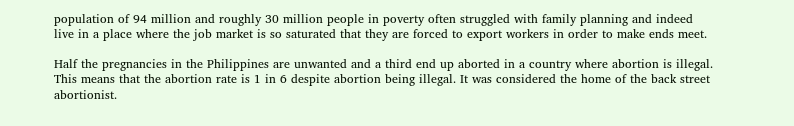population of 94 million and roughly 30 million people in poverty often struggled with family planning and indeed live in a place where the job market is so saturated that they are forced to export workers in order to make ends meet.

Half the pregnancies in the Philippines are unwanted and a third end up aborted in a country where abortion is illegal. This means that the abortion rate is 1 in 6 despite abortion being illegal. It was considered the home of the back street abortionist.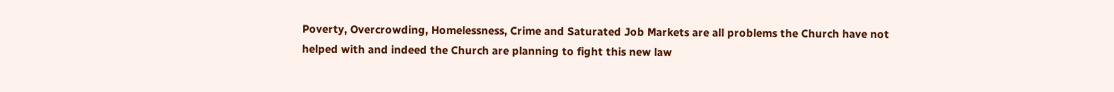Poverty, Overcrowding, Homelessness, Crime and Saturated Job Markets are all problems the Church have not helped with and indeed the Church are planning to fight this new law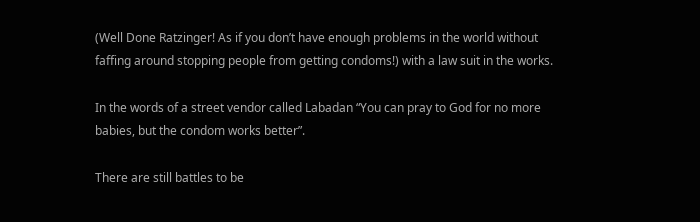(Well Done Ratzinger! As if you don’t have enough problems in the world without faffing around stopping people from getting condoms!) with a law suit in the works.

In the words of a street vendor called Labadan “You can pray to God for no more babies, but the condom works better”.

There are still battles to be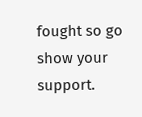fought so go show your support.